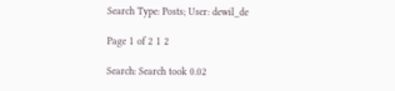Search Type: Posts; User: dewil_de

Page 1 of 2 1 2

Search: Search took 0.02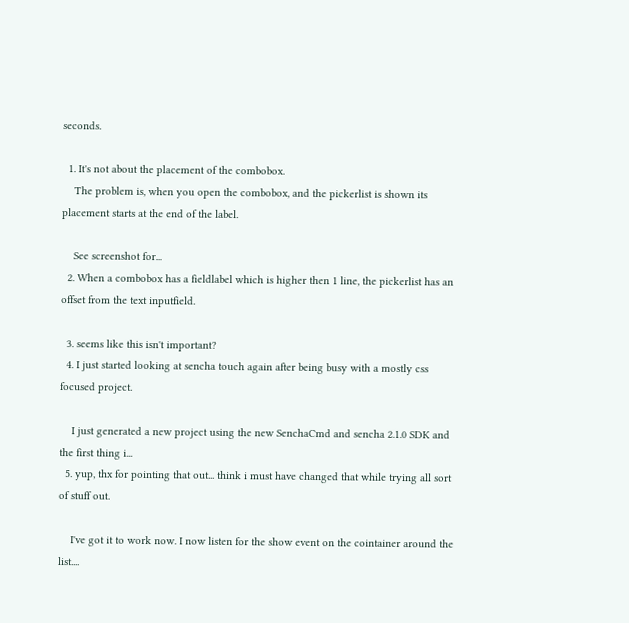seconds.

  1. It's not about the placement of the combobox.
    The problem is, when you open the combobox, and the pickerlist is shown its placement starts at the end of the label.

    See screenshot for...
  2. When a combobox has a fieldlabel which is higher then 1 line, the pickerlist has an offset from the text inputfield.

  3. seems like this isn't important?
  4. I just started looking at sencha touch again after being busy with a mostly css focused project.

    I just generated a new project using the new SenchaCmd and sencha 2.1.0 SDK and the first thing i...
  5. yup, thx for pointing that out... think i must have changed that while trying all sort of stuff out.

    I've got it to work now. I now listen for the show event on the cointainer around the list....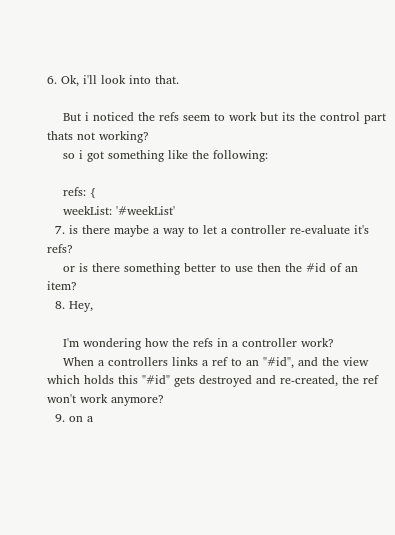6. Ok, i'll look into that.

    But i noticed the refs seem to work but its the control part thats not working?
    so i got something like the following:

    refs: {
    weekList: '#weekList'
  7. is there maybe a way to let a controller re-evaluate it's refs?
    or is there something better to use then the #id of an item?
  8. Hey,

    I'm wondering how the refs in a controller work?
    When a controllers links a ref to an "#id", and the view which holds this "#id" gets destroyed and re-created, the ref won't work anymore?
  9. on a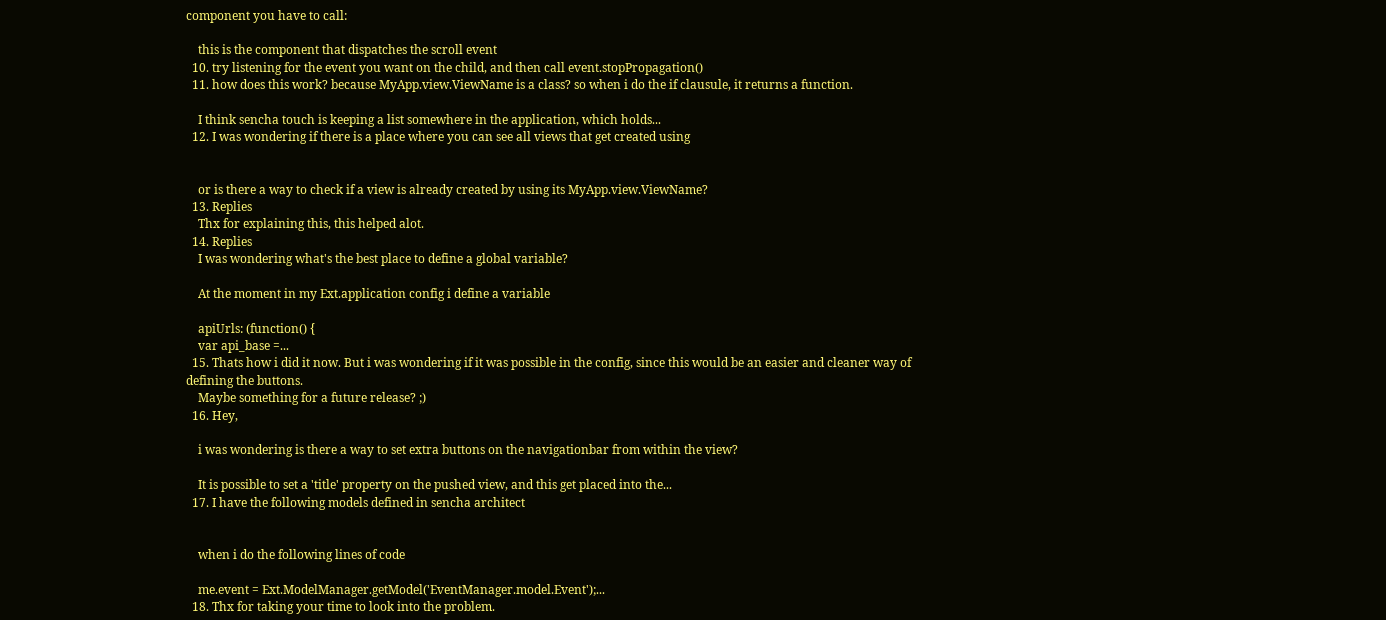component you have to call:

    this is the component that dispatches the scroll event
  10. try listening for the event you want on the child, and then call event.stopPropagation()
  11. how does this work? because MyApp.view.ViewName is a class? so when i do the if clausule, it returns a function.

    I think sencha touch is keeping a list somewhere in the application, which holds...
  12. I was wondering if there is a place where you can see all views that get created using


    or is there a way to check if a view is already created by using its MyApp.view.ViewName?
  13. Replies
    Thx for explaining this, this helped alot.
  14. Replies
    I was wondering what's the best place to define a global variable?

    At the moment in my Ext.application config i define a variable

    apiUrls: (function() {
    var api_base =...
  15. Thats how i did it now. But i was wondering if it was possible in the config, since this would be an easier and cleaner way of defining the buttons.
    Maybe something for a future release? ;)
  16. Hey,

    i was wondering is there a way to set extra buttons on the navigationbar from within the view?

    It is possible to set a 'title' property on the pushed view, and this get placed into the...
  17. I have the following models defined in sencha architect


    when i do the following lines of code

    me.event = Ext.ModelManager.getModel('EventManager.model.Event');...
  18. Thx for taking your time to look into the problem.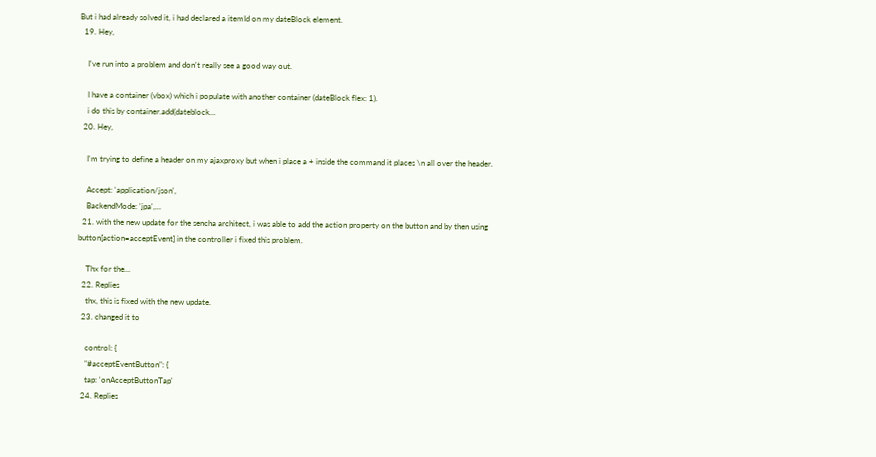But i had already solved it, i had declared a itemId on my dateBlock element.
  19. Hey,

    I've run into a problem and don't really see a good way out.

    I have a container (vbox) which i populate with another container (dateBlock flex: 1).
    i do this by container.add(dateblock...
  20. Hey,

    I'm trying to define a header on my ajaxproxy but when i place a + inside the command it places \n all over the header.

    Accept: 'application/json',
    BackendMode: 'jpa',...
  21. with the new update for the sencha architect, i was able to add the action property on the button and by then using button[action=acceptEvent] in the controller i fixed this problem.

    Thx for the...
  22. Replies
    thx, this is fixed with the new update.
  23. changed it to

    control: {
    "#acceptEventButton": {
    tap: 'onAcceptButtonTap'
  24. Replies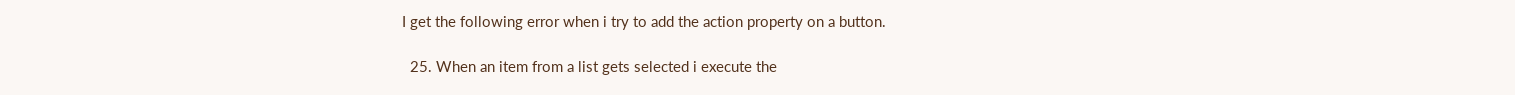I get the following error when i try to add the action property on a button.

  25. When an item from a list gets selected i execute the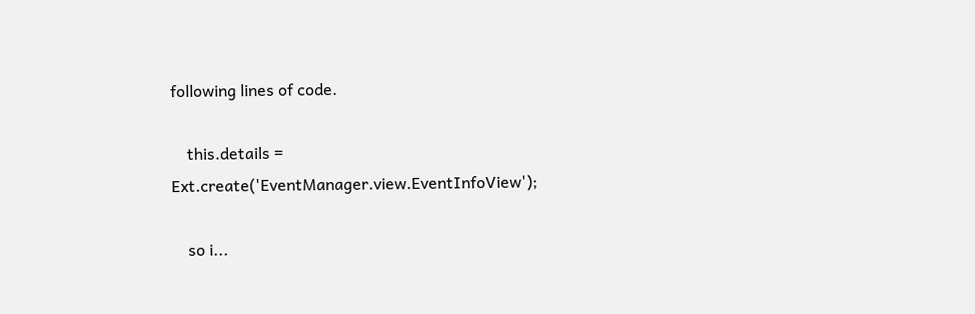following lines of code.

    this.details = Ext.create('EventManager.view.EventInfoView');

    so i...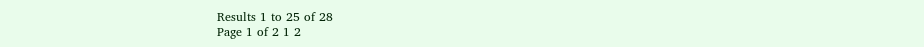Results 1 to 25 of 28
Page 1 of 2 1 2